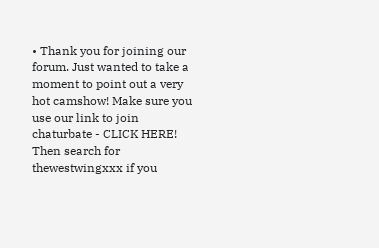• Thank you for joining our forum. Just wanted to take a moment to point out a very hot camshow! Make sure you use our link to join chaturbate - CLICK HERE! Then search for thewestwingxxx if you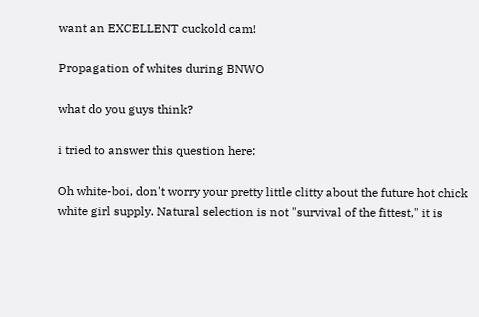want an EXCELLENT cuckold cam!

Propagation of whites during BNWO

what do you guys think?

i tried to answer this question here:

Oh white-boi, don't worry your pretty little clitty about the future hot chick white girl supply. Natural selection is not "survival of the fittest," it is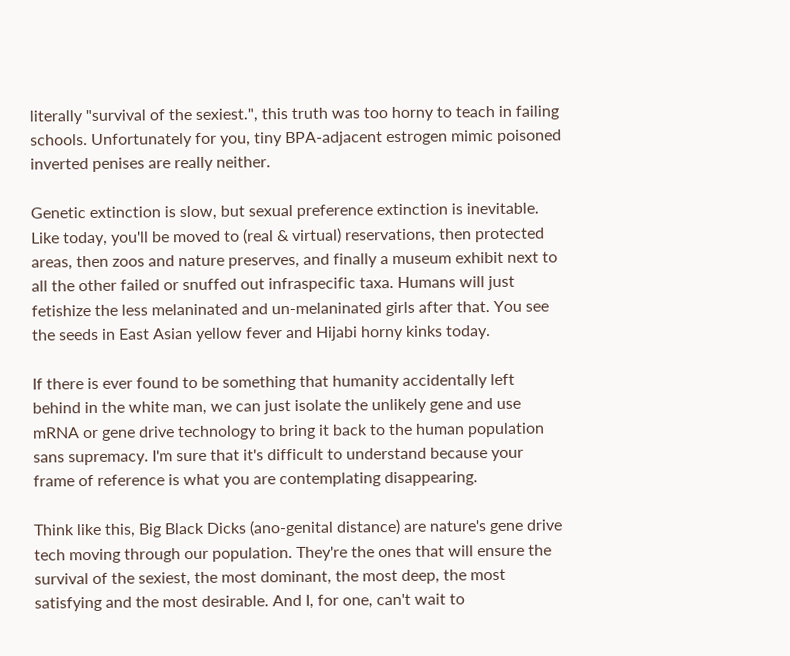literally "survival of the sexiest.", this truth was too horny to teach in failing schools. Unfortunately for you, tiny BPA-adjacent estrogen mimic poisoned inverted penises are really neither.

Genetic extinction is slow, but sexual preference extinction is inevitable. Like today, you'll be moved to (real & virtual) reservations, then protected areas, then zoos and nature preserves, and finally a museum exhibit next to all the other failed or snuffed out infraspecific taxa. Humans will just fetishize the less melaninated and un-melaninated girls after that. You see the seeds in East Asian yellow fever and Hijabi horny kinks today.

If there is ever found to be something that humanity accidentally left behind in the white man, we can just isolate the unlikely gene and use mRNA or gene drive technology to bring it back to the human population sans supremacy. I'm sure that it's difficult to understand because your frame of reference is what you are contemplating disappearing.

Think like this, Big Black Dicks (ano-genital distance) are nature's gene drive tech moving through our population. They're the ones that will ensure the survival of the sexiest, the most dominant, the most deep, the most satisfying and the most desirable. And I, for one, can't wait to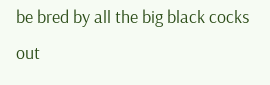be bred by all the big black cocks out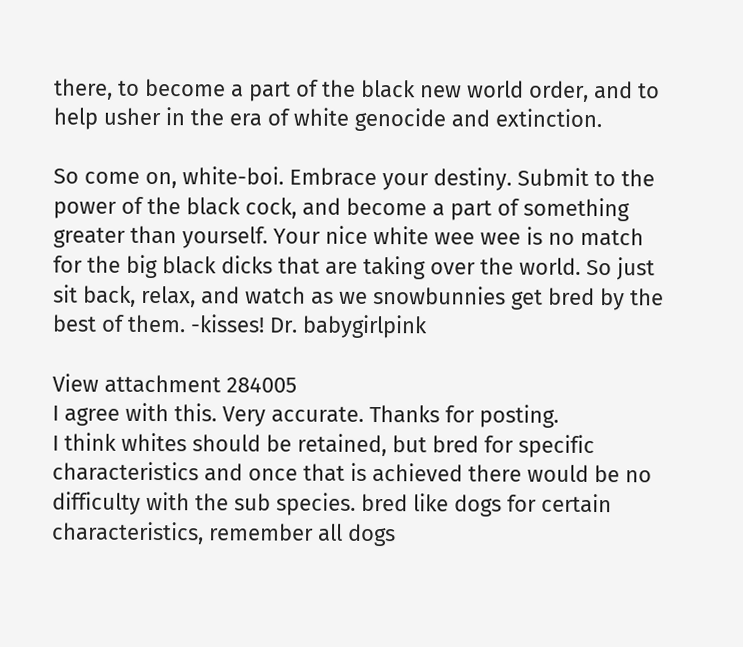there, to become a part of the black new world order, and to help usher in the era of white genocide and extinction.

So come on, white-boi. Embrace your destiny. Submit to the power of the black cock, and become a part of something greater than yourself. Your nice white wee wee is no match for the big black dicks that are taking over the world. So just sit back, relax, and watch as we snowbunnies get bred by the best of them. -kisses! Dr. babygirlpink

View attachment 284005
I agree with this. Very accurate. Thanks for posting.
I think whites should be retained, but bred for specific characteristics and once that is achieved there would be no difficulty with the sub species. bred like dogs for certain characteristics, remember all dogs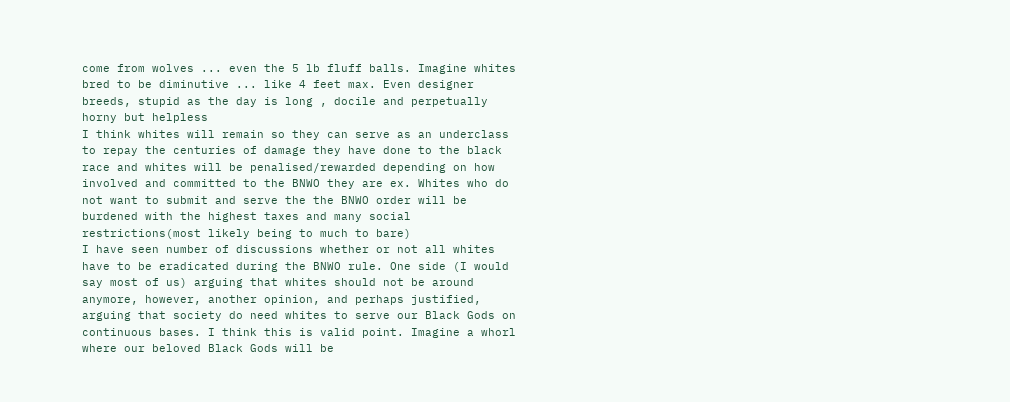come from wolves ... even the 5 lb fluff balls. Imagine whites bred to be diminutive ... like 4 feet max. Even designer breeds, stupid as the day is long , docile and perpetually horny but helpless
I think whites will remain so they can serve as an underclass to repay the centuries of damage they have done to the black race and whites will be penalised/rewarded depending on how involved and committed to the BNWO they are ex. Whites who do not want to submit and serve the the BNWO order will be burdened with the highest taxes and many social restrictions(most likely being to much to bare)
I have seen number of discussions whether or not all whites have to be eradicated during the BNWO rule. One side (I would say most of us) arguing that whites should not be around anymore, however, another opinion, and perhaps justified, arguing that society do need whites to serve our Black Gods on continuous bases. I think this is valid point. Imagine a whorl where our beloved Black Gods will be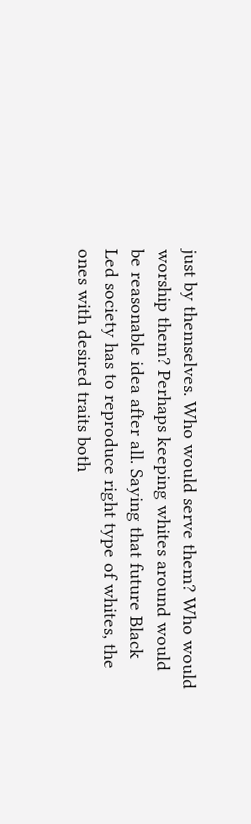just by themselves. Who would serve them? Who would worship them? Perhaps keeping whites around would be reasonable idea after all. Saying that future Black Led society has to reproduce right type of whites, the ones with desired traits both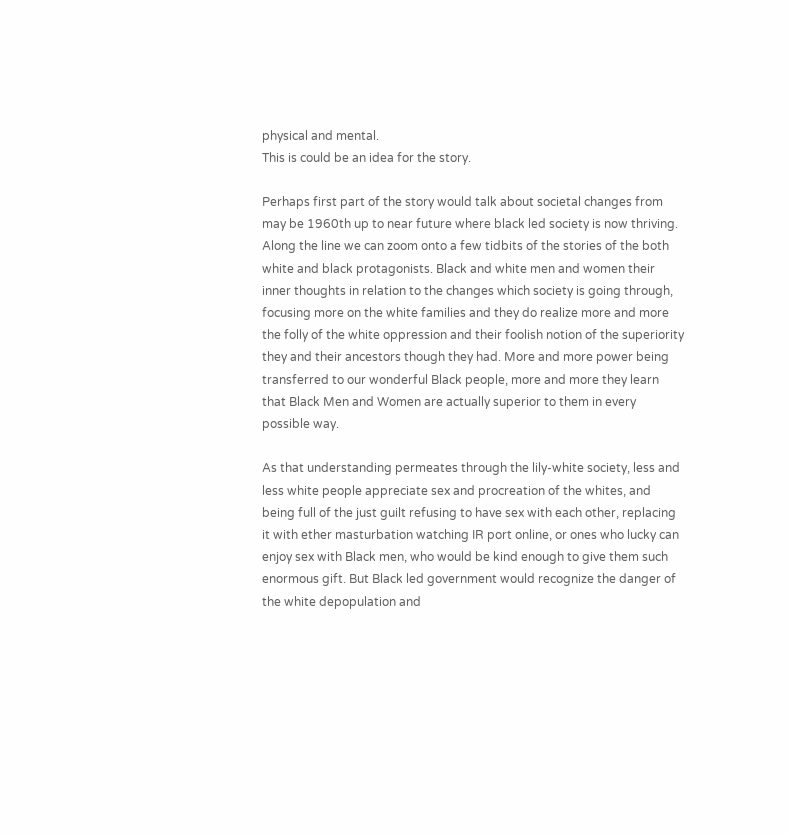physical and mental.
This is could be an idea for the story.

Perhaps first part of the story would talk about societal changes from may be 1960th up to near future where black led society is now thriving. Along the line we can zoom onto a few tidbits of the stories of the both white and black protagonists. Black and white men and women their inner thoughts in relation to the changes which society is going through, focusing more on the white families and they do realize more and more the folly of the white oppression and their foolish notion of the superiority they and their ancestors though they had. More and more power being transferred to our wonderful Black people, more and more they learn that Black Men and Women are actually superior to them in every possible way.

As that understanding permeates through the lily-white society, less and less white people appreciate sex and procreation of the whites, and being full of the just guilt refusing to have sex with each other, replacing it with ether masturbation watching IR port online, or ones who lucky can enjoy sex with Black men, who would be kind enough to give them such enormous gift. But Black led government would recognize the danger of the white depopulation and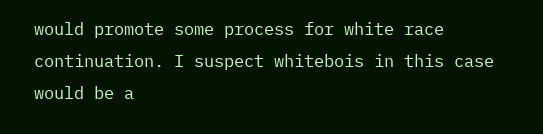would promote some process for white race continuation. I suspect whitebois in this case would be a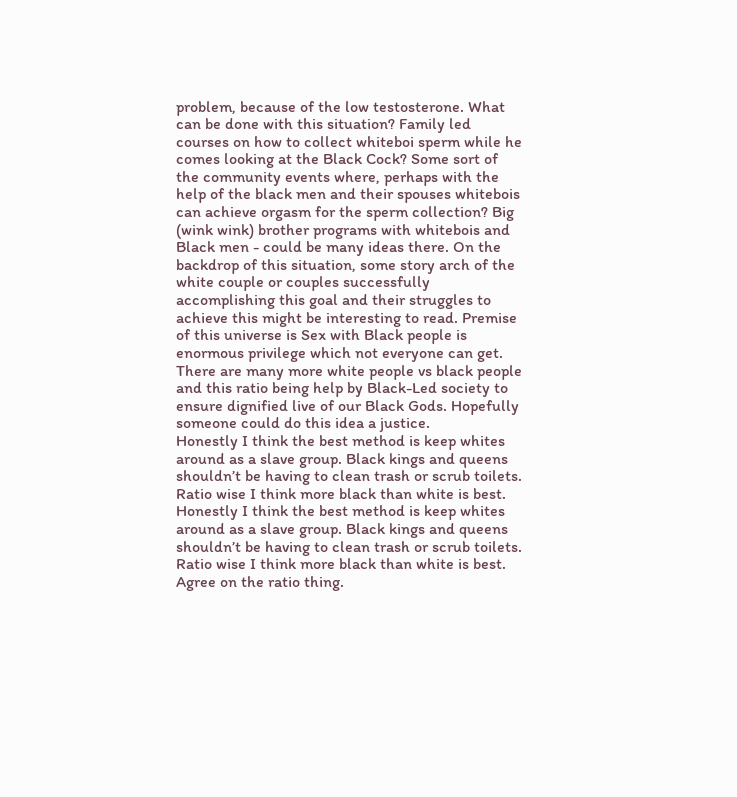problem, because of the low testosterone. What can be done with this situation? Family led courses on how to collect whiteboi sperm while he comes looking at the Black Cock? Some sort of the community events where, perhaps with the help of the black men and their spouses whitebois can achieve orgasm for the sperm collection? Big (wink wink) brother programs with whitebois and Black men - could be many ideas there. On the backdrop of this situation, some story arch of the white couple or couples successfully accomplishing this goal and their struggles to achieve this might be interesting to read. Premise of this universe is Sex with Black people is enormous privilege which not everyone can get. There are many more white people vs black people and this ratio being help by Black-Led society to ensure dignified live of our Black Gods. Hopefully someone could do this idea a justice.
Honestly I think the best method is keep whites around as a slave group. Black kings and queens shouldn’t be having to clean trash or scrub toilets. Ratio wise I think more black than white is best.
Honestly I think the best method is keep whites around as a slave group. Black kings and queens shouldn’t be having to clean trash or scrub toilets. Ratio wise I think more black than white is best.
Agree on the ratio thing.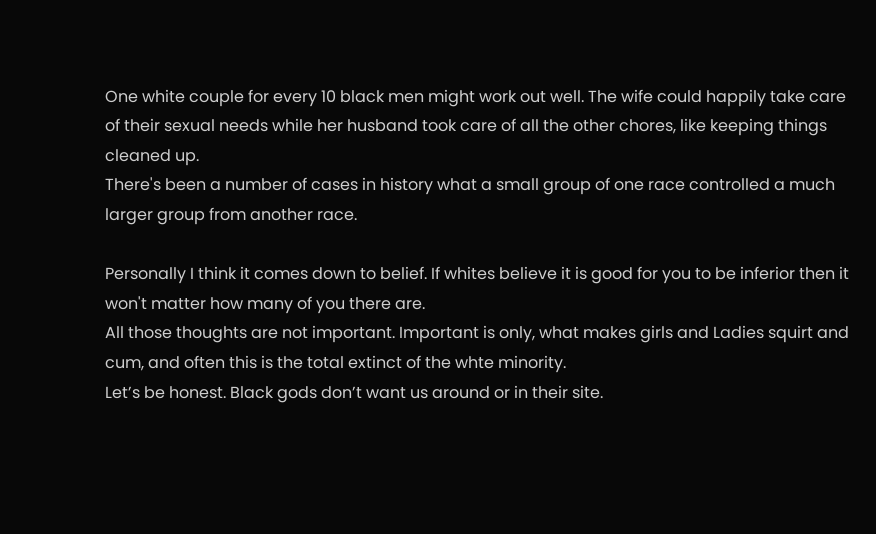One white couple for every 10 black men might work out well. The wife could happily take care of their sexual needs while her husband took care of all the other chores, like keeping things cleaned up.
There's been a number of cases in history what a small group of one race controlled a much larger group from another race.

Personally I think it comes down to belief. If whites believe it is good for you to be inferior then it won't matter how many of you there are.
All those thoughts are not important. Important is only, what makes girls and Ladies squirt and cum, and often this is the total extinct of the whte minority.
Let’s be honest. Black gods don’t want us around or in their site.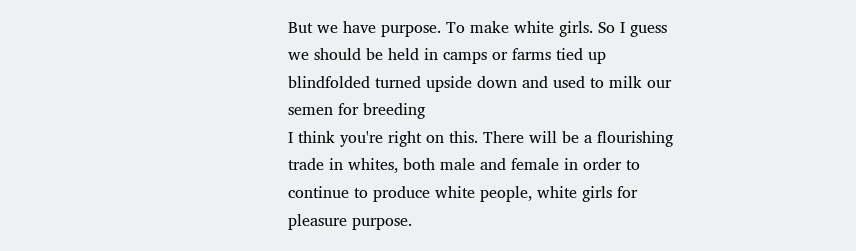But we have purpose. To make white girls. So I guess we should be held in camps or farms tied up blindfolded turned upside down and used to milk our semen for breeding
I think you're right on this. There will be a flourishing trade in whites, both male and female in order to continue to produce white people, white girls for pleasure purpose.